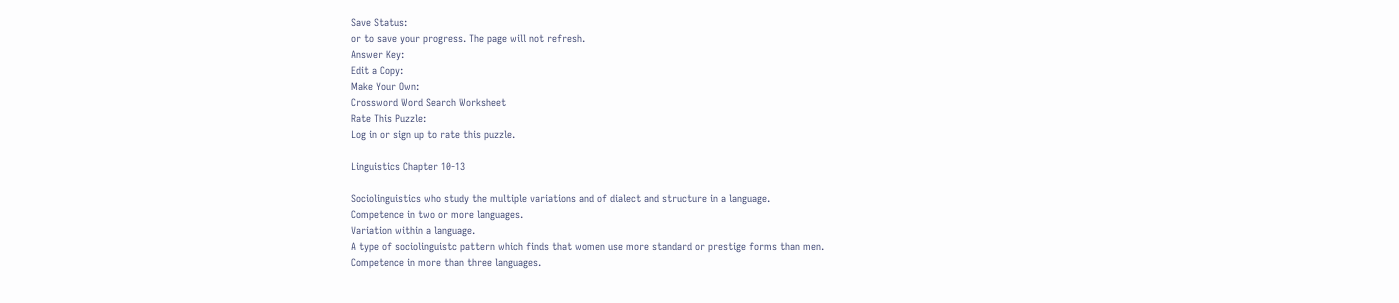Save Status:
or to save your progress. The page will not refresh.
Answer Key:
Edit a Copy:
Make Your Own:
Crossword Word Search Worksheet
Rate This Puzzle:
Log in or sign up to rate this puzzle.

Linguistics Chapter 10-13

Sociolinguistics who study the multiple variations and of dialect and structure in a language.
Competence in two or more languages.
Variation within a language.
A type of sociolinguistc pattern which finds that women use more standard or prestige forms than men.
Competence in more than three languages.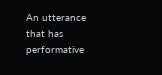An utterance that has performative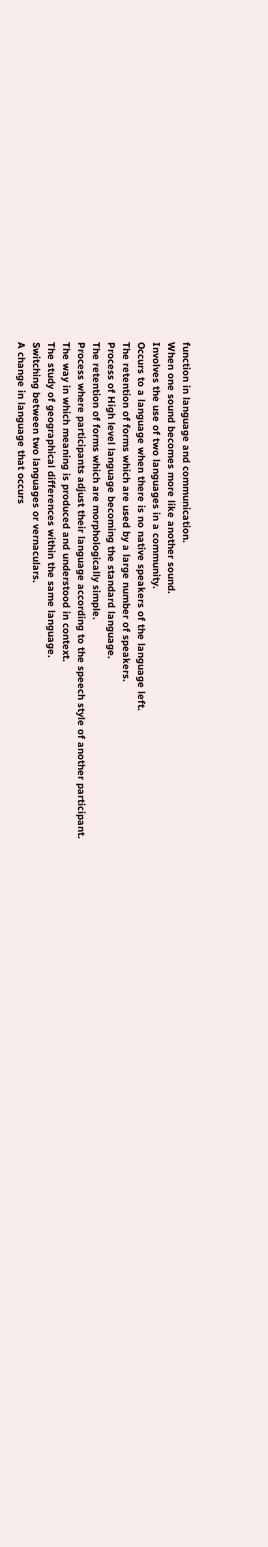function in language and communication.
When one sound becomes more like another sound.
Involves the use of two languages in a community.
Occurs to a language when there is no native speakers of the language left.
The retention of forms which are used by a large number of speakers.
Process of High level language becoming the standard language.
The retention of forms which are morphologically simple.
Process where participants adjust their language according to the speech style of another participant.
The way in which meaning is produced and understood in context.
The study of geographical differences within the same language.
Switching between two languages or vernaculars.
A change in language that occurs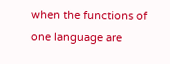when the functions of one language are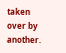taken over by another.